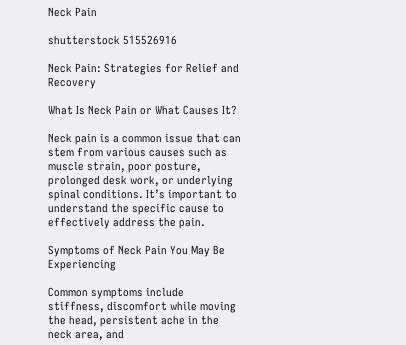Neck Pain

shutterstock 515526916

Neck Pain: Strategies for Relief and Recovery

What Is Neck Pain or What Causes It?

Neck pain is a common issue that can stem from various causes such as muscle strain, poor posture, prolonged desk work, or underlying spinal conditions. It’s important to understand the specific cause to effectively address the pain.

Symptoms of Neck Pain You May Be Experiencing

Common symptoms include stiffness, discomfort while moving the head, persistent ache in the neck area, and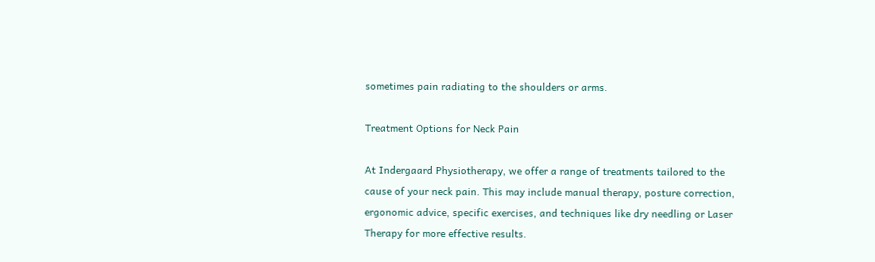sometimes pain radiating to the shoulders or arms.

Treatment Options for Neck Pain

At Indergaard Physiotherapy, we offer a range of treatments tailored to the cause of your neck pain. This may include manual therapy, posture correction, ergonomic advice, specific exercises, and techniques like dry needling or Laser Therapy for more effective results.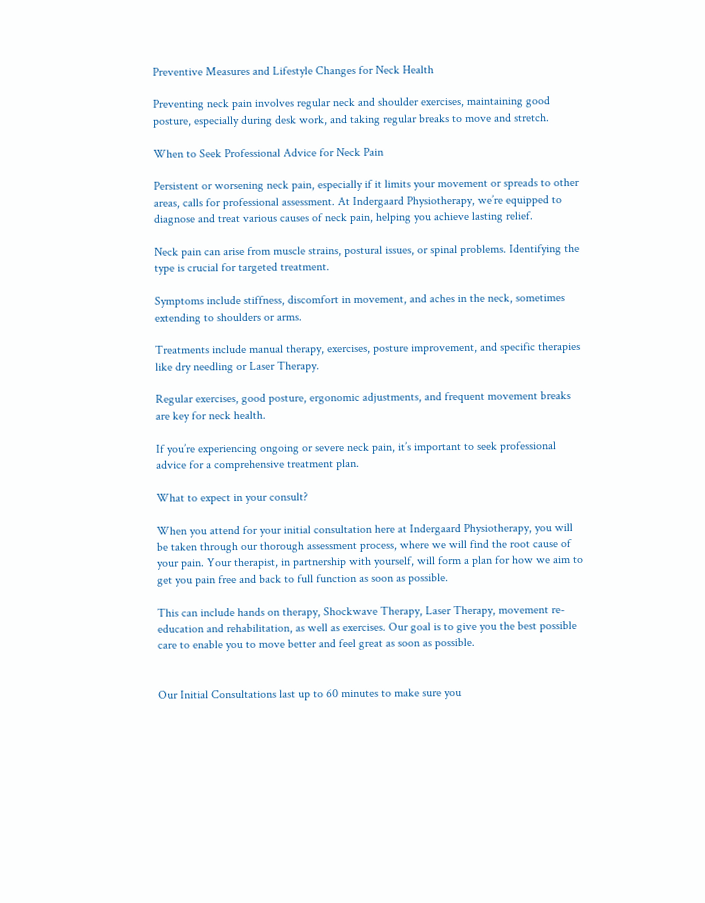Preventive Measures and Lifestyle Changes for Neck Health

Preventing neck pain involves regular neck and shoulder exercises, maintaining good posture, especially during desk work, and taking regular breaks to move and stretch.

When to Seek Professional Advice for Neck Pain

Persistent or worsening neck pain, especially if it limits your movement or spreads to other areas, calls for professional assessment. At Indergaard Physiotherapy, we’re equipped to diagnose and treat various causes of neck pain, helping you achieve lasting relief.

Neck pain can arise from muscle strains, postural issues, or spinal problems. Identifying the type is crucial for targeted treatment.

Symptoms include stiffness, discomfort in movement, and aches in the neck, sometimes extending to shoulders or arms.

Treatments include manual therapy, exercises, posture improvement, and specific therapies like dry needling or Laser Therapy.

Regular exercises, good posture, ergonomic adjustments, and frequent movement breaks are key for neck health.

If you’re experiencing ongoing or severe neck pain, it’s important to seek professional advice for a comprehensive treatment plan.

What to expect in your consult?

When you attend for your initial consultation here at Indergaard Physiotherapy, you will be taken through our thorough assessment process, where we will find the root cause of your pain. Your therapist, in partnership with yourself, will form a plan for how we aim to get you pain free and back to full function as soon as possible.

This can include hands on therapy, Shockwave Therapy, Laser Therapy, movement re-education and rehabilitation, as well as exercises. Our goal is to give you the best possible care to enable you to move better and feel great as soon as possible.


Our Initial Consultations last up to 60 minutes to make sure you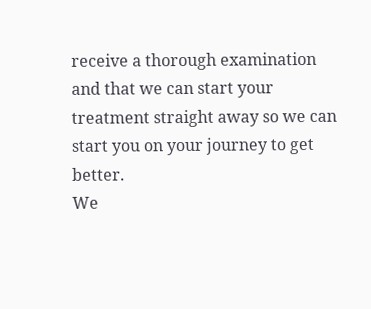receive a thorough examination and that we can start your treatment straight away so we can start you on your journey to get better.
We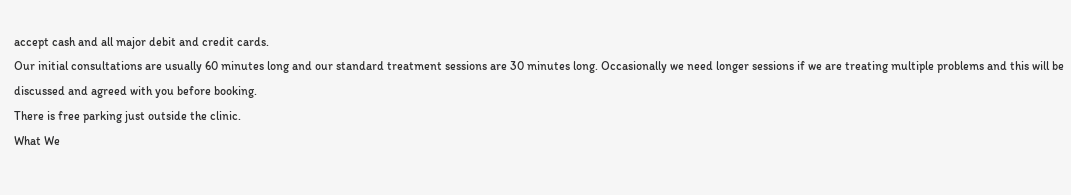accept cash and all major debit and credit cards.
Our initial consultations are usually 60 minutes long and our standard treatment sessions are 30 minutes long. Occasionally we need longer sessions if we are treating multiple problems and this will be discussed and agreed with you before booking.
There is free parking just outside the clinic.
What We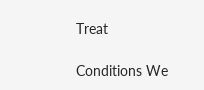Treat

Conditions We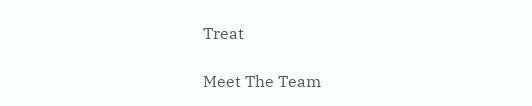Treat

Meet The Team